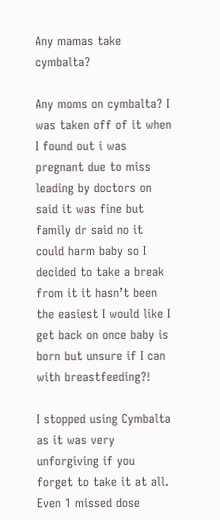Any mamas take cymbalta?

Any moms on cymbalta? I was taken off of it when I found out i was pregnant due to miss leading by doctors on said it was fine but family dr said no it could harm baby so I decided to take a break from it it hasn’t been the easiest I would like I get back on once baby is born but unsure if I can with breastfeeding?!

I stopped using Cymbalta as it was very unforgiving if you forget to take it at all. Even 1 missed dose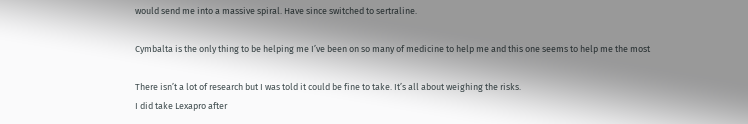would send me into a massive spiral. Have since switched to sertraline.

Cymbalta is the only thing to be helping me I’ve been on so many of medicine to help me and this one seems to help me the most

There isn’t a lot of research but I was told it could be fine to take. It’s all about weighing the risks.
I did take Lexapro after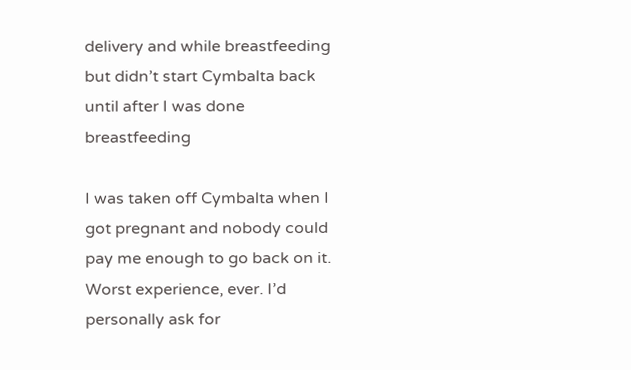delivery and while breastfeeding but didn’t start Cymbalta back until after I was done breastfeeding

I was taken off Cymbalta when I got pregnant and nobody could pay me enough to go back on it. Worst experience, ever. I’d personally ask for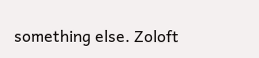something else. Zoloft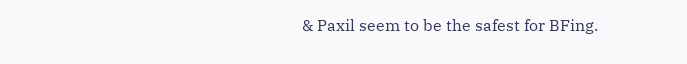& Paxil seem to be the safest for BFing.